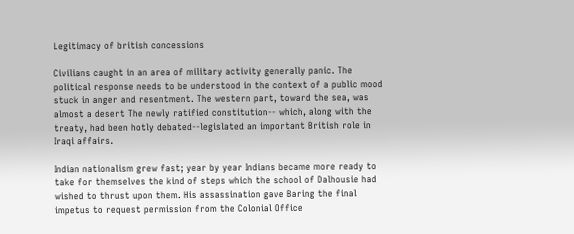Legitimacy of british concessions

Civilians caught in an area of military activity generally panic. The political response needs to be understood in the context of a public mood stuck in anger and resentment. The western part, toward the sea, was almost a desert The newly ratified constitution-- which, along with the treaty, had been hotly debated--legislated an important British role in Iraqi affairs.

Indian nationalism grew fast; year by year Indians became more ready to take for themselves the kind of steps which the school of Dalhousie had wished to thrust upon them. His assassination gave Baring the final impetus to request permission from the Colonial Office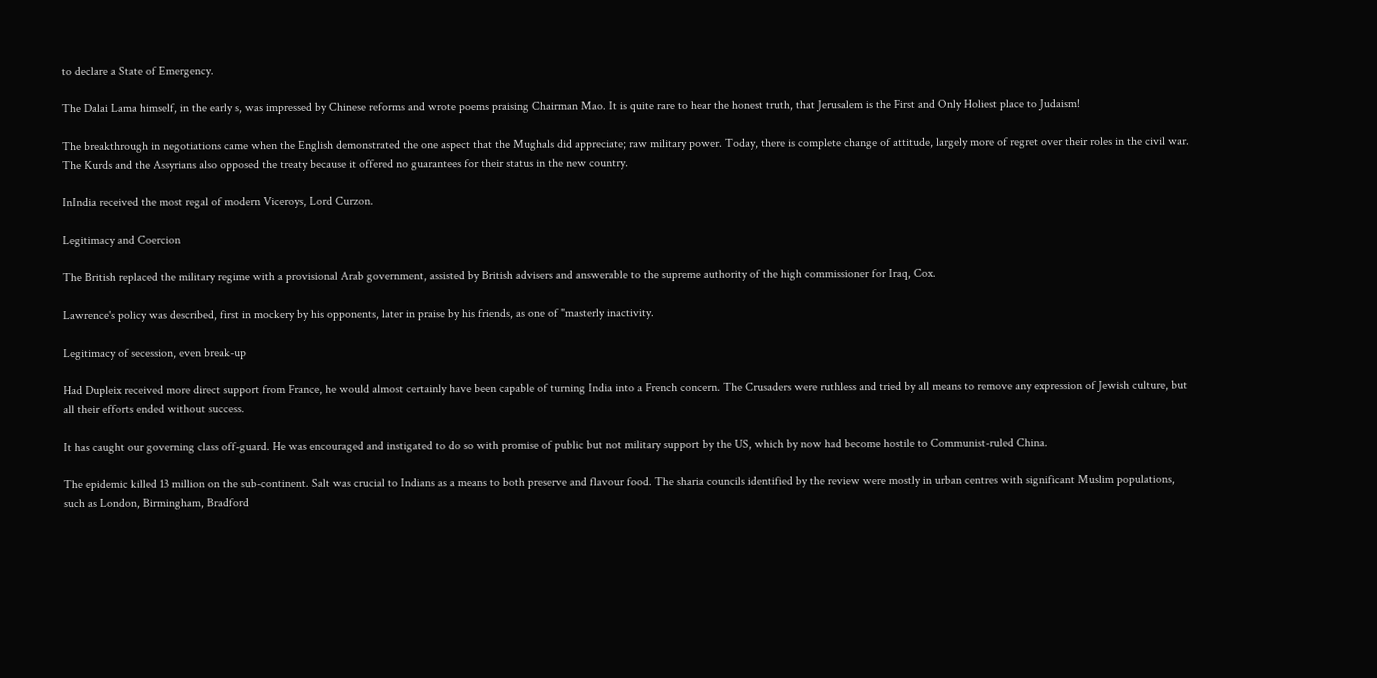to declare a State of Emergency.

The Dalai Lama himself, in the early s, was impressed by Chinese reforms and wrote poems praising Chairman Mao. It is quite rare to hear the honest truth, that Jerusalem is the First and Only Holiest place to Judaism!

The breakthrough in negotiations came when the English demonstrated the one aspect that the Mughals did appreciate; raw military power. Today, there is complete change of attitude, largely more of regret over their roles in the civil war. The Kurds and the Assyrians also opposed the treaty because it offered no guarantees for their status in the new country.

InIndia received the most regal of modern Viceroys, Lord Curzon.

Legitimacy and Coercion

The British replaced the military regime with a provisional Arab government, assisted by British advisers and answerable to the supreme authority of the high commissioner for Iraq, Cox.

Lawrence's policy was described, first in mockery by his opponents, later in praise by his friends, as one of "masterly inactivity.

Legitimacy of secession, even break-up

Had Dupleix received more direct support from France, he would almost certainly have been capable of turning India into a French concern. The Crusaders were ruthless and tried by all means to remove any expression of Jewish culture, but all their efforts ended without success.

It has caught our governing class off-guard. He was encouraged and instigated to do so with promise of public but not military support by the US, which by now had become hostile to Communist-ruled China.

The epidemic killed 13 million on the sub-continent. Salt was crucial to Indians as a means to both preserve and flavour food. The sharia councils identified by the review were mostly in urban centres with significant Muslim populations, such as London, Birmingham, Bradford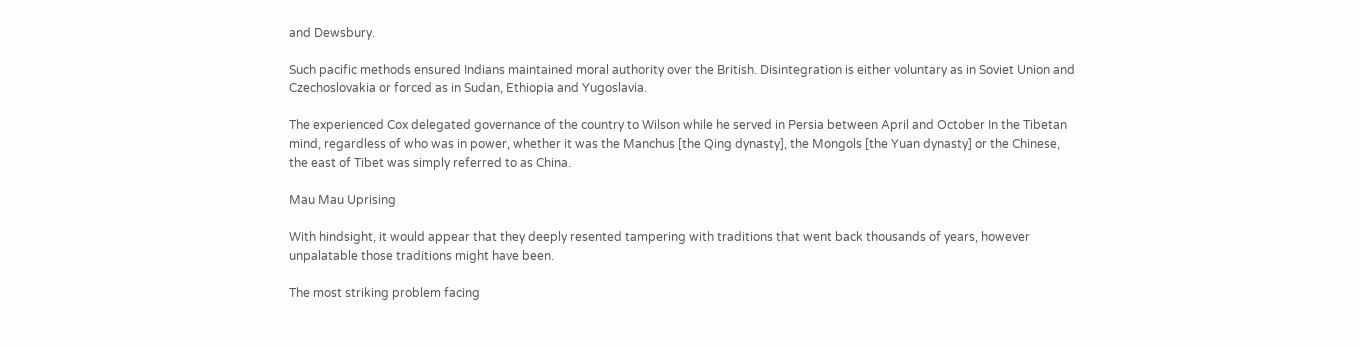and Dewsbury.

Such pacific methods ensured Indians maintained moral authority over the British. Disintegration is either voluntary as in Soviet Union and Czechoslovakia or forced as in Sudan, Ethiopia and Yugoslavia.

The experienced Cox delegated governance of the country to Wilson while he served in Persia between April and October In the Tibetan mind, regardless of who was in power, whether it was the Manchus [the Qing dynasty], the Mongols [the Yuan dynasty] or the Chinese, the east of Tibet was simply referred to as China.

Mau Mau Uprising

With hindsight, it would appear that they deeply resented tampering with traditions that went back thousands of years, however unpalatable those traditions might have been.

The most striking problem facing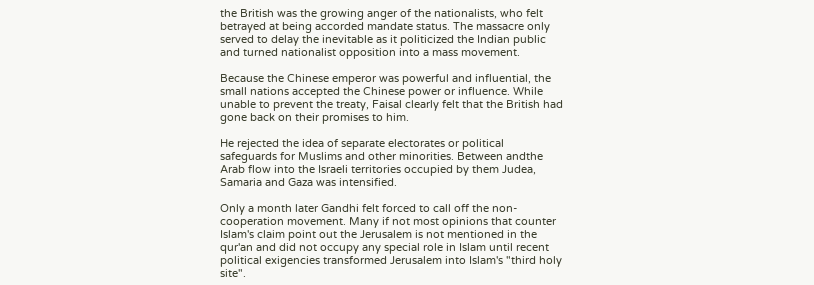the British was the growing anger of the nationalists, who felt betrayed at being accorded mandate status. The massacre only served to delay the inevitable as it politicized the Indian public and turned nationalist opposition into a mass movement.

Because the Chinese emperor was powerful and influential, the small nations accepted the Chinese power or influence. While unable to prevent the treaty, Faisal clearly felt that the British had gone back on their promises to him.

He rejected the idea of separate electorates or political safeguards for Muslims and other minorities. Between andthe Arab flow into the Israeli territories occupied by them Judea, Samaria and Gaza was intensified.

Only a month later Gandhi felt forced to call off the non-cooperation movement. Many if not most opinions that counter Islam's claim point out the Jerusalem is not mentioned in the qur'an and did not occupy any special role in Islam until recent political exigencies transformed Jerusalem into Islam's "third holy site".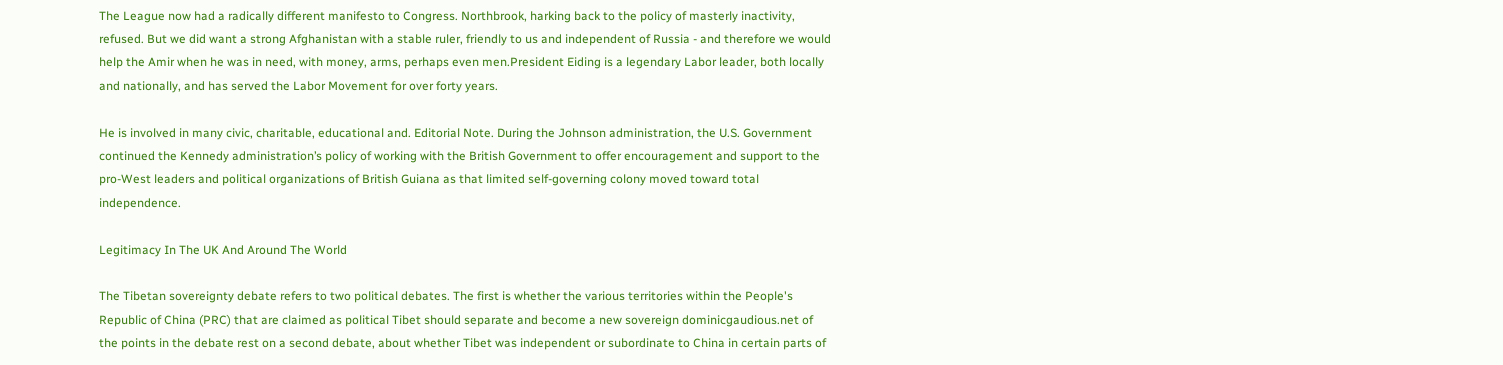The League now had a radically different manifesto to Congress. Northbrook, harking back to the policy of masterly inactivity, refused. But we did want a strong Afghanistan with a stable ruler, friendly to us and independent of Russia - and therefore we would help the Amir when he was in need, with money, arms, perhaps even men.President Eiding is a legendary Labor leader, both locally and nationally, and has served the Labor Movement for over forty years.

He is involved in many civic, charitable, educational and. Editorial Note. During the Johnson administration, the U.S. Government continued the Kennedy administration’s policy of working with the British Government to offer encouragement and support to the pro-West leaders and political organizations of British Guiana as that limited self-governing colony moved toward total independence.

Legitimacy In The UK And Around The World

The Tibetan sovereignty debate refers to two political debates. The first is whether the various territories within the People's Republic of China (PRC) that are claimed as political Tibet should separate and become a new sovereign dominicgaudious.net of the points in the debate rest on a second debate, about whether Tibet was independent or subordinate to China in certain parts of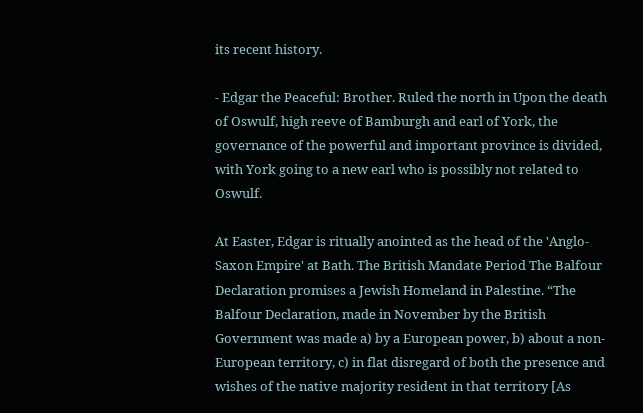its recent history.

- Edgar the Peaceful: Brother. Ruled the north in Upon the death of Oswulf, high reeve of Bamburgh and earl of York, the governance of the powerful and important province is divided, with York going to a new earl who is possibly not related to Oswulf.

At Easter, Edgar is ritually anointed as the head of the 'Anglo-Saxon Empire' at Bath. The British Mandate Period The Balfour Declaration promises a Jewish Homeland in Palestine. “The Balfour Declaration, made in November by the British Government was made a) by a European power, b) about a non-European territory, c) in flat disregard of both the presence and wishes of the native majority resident in that territory [As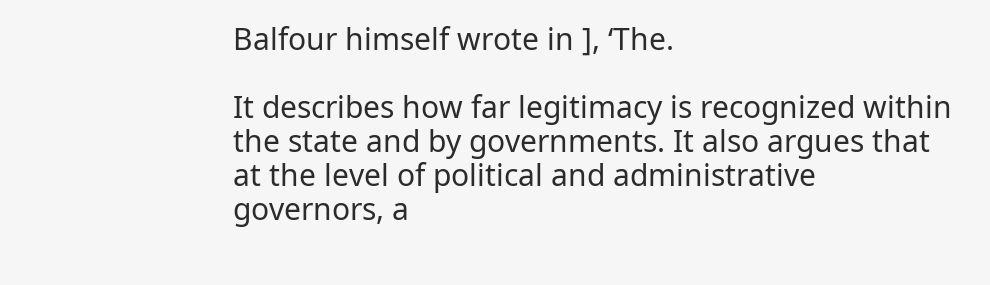Balfour himself wrote in ], ‘The.

It describes how far legitimacy is recognized within the state and by governments. It also argues that at the level of political and administrative governors, a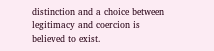distinction and a choice between legitimacy and coercion is believed to exist.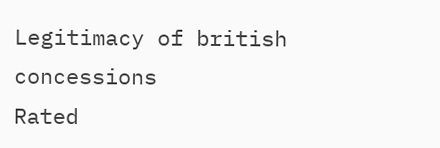Legitimacy of british concessions
Rated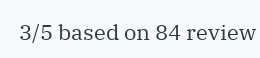3/5 based on 84 review